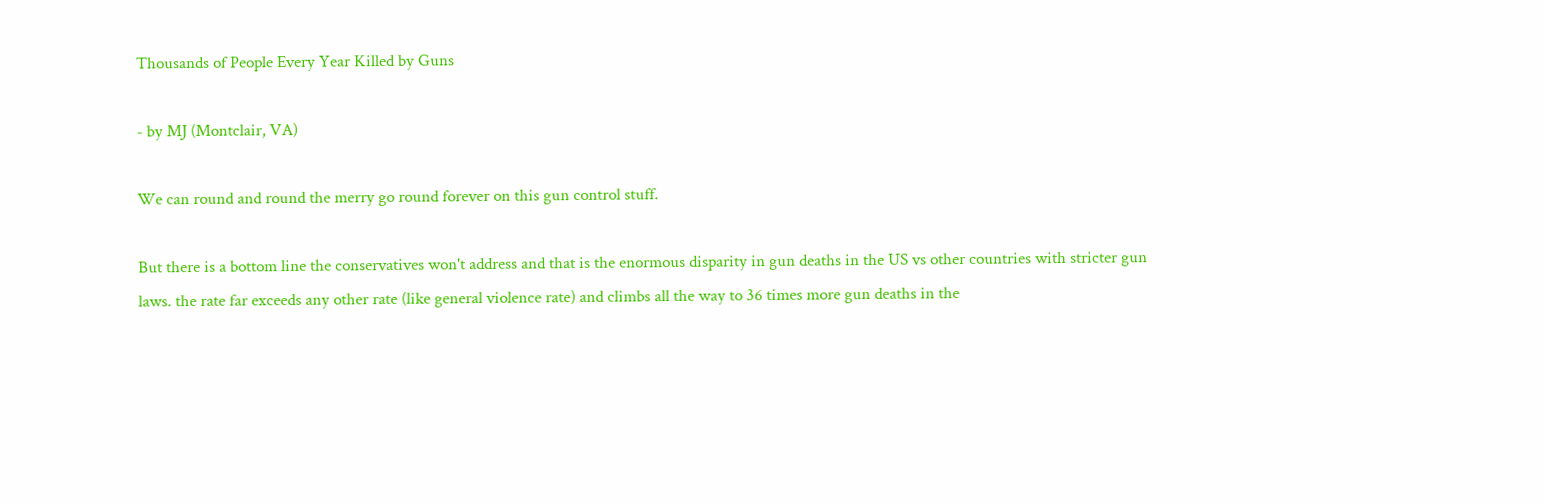Thousands of People Every Year Killed by Guns

- by MJ (Montclair, VA)

We can round and round the merry go round forever on this gun control stuff.

But there is a bottom line the conservatives won't address and that is the enormous disparity in gun deaths in the US vs other countries with stricter gun laws. the rate far exceeds any other rate (like general violence rate) and climbs all the way to 36 times more gun deaths in the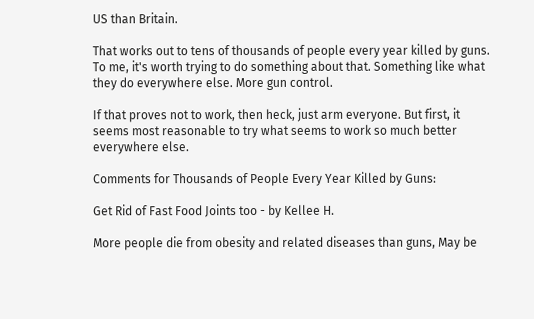US than Britain.

That works out to tens of thousands of people every year killed by guns. To me, it's worth trying to do something about that. Something like what they do everywhere else. More gun control.

If that proves not to work, then heck, just arm everyone. But first, it seems most reasonable to try what seems to work so much better everywhere else.

Comments for Thousands of People Every Year Killed by Guns:

Get Rid of Fast Food Joints too - by Kellee H.

More people die from obesity and related diseases than guns, May be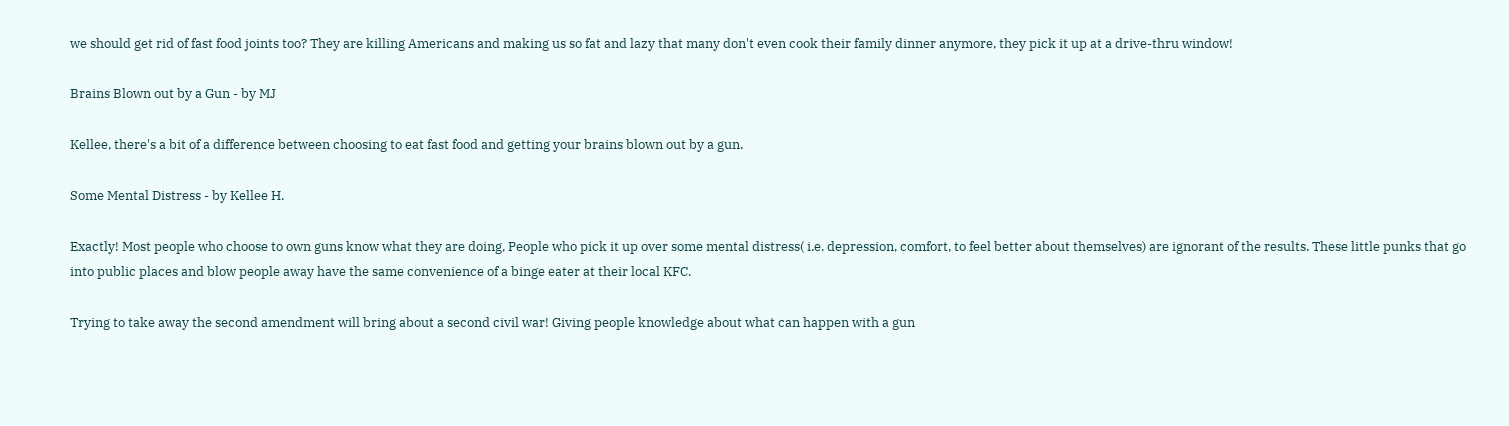we should get rid of fast food joints too? They are killing Americans and making us so fat and lazy that many don't even cook their family dinner anymore, they pick it up at a drive-thru window!

Brains Blown out by a Gun - by MJ

Kellee, there's a bit of a difference between choosing to eat fast food and getting your brains blown out by a gun.

Some Mental Distress - by Kellee H.

Exactly! Most people who choose to own guns know what they are doing, People who pick it up over some mental distress( i.e. depression, comfort, to feel better about themselves) are ignorant of the results. These little punks that go into public places and blow people away have the same convenience of a binge eater at their local KFC.

Trying to take away the second amendment will bring about a second civil war! Giving people knowledge about what can happen with a gun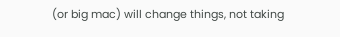(or big mac) will change things, not taking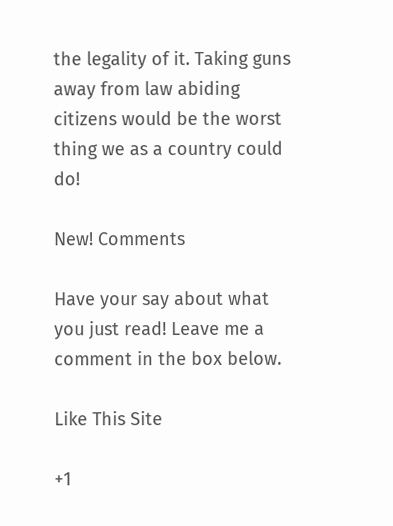the legality of it. Taking guns away from law abiding citizens would be the worst thing we as a country could do!

New! Comments

Have your say about what you just read! Leave me a comment in the box below.

Like This Site

+1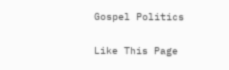Gospel Politics

Like This Page